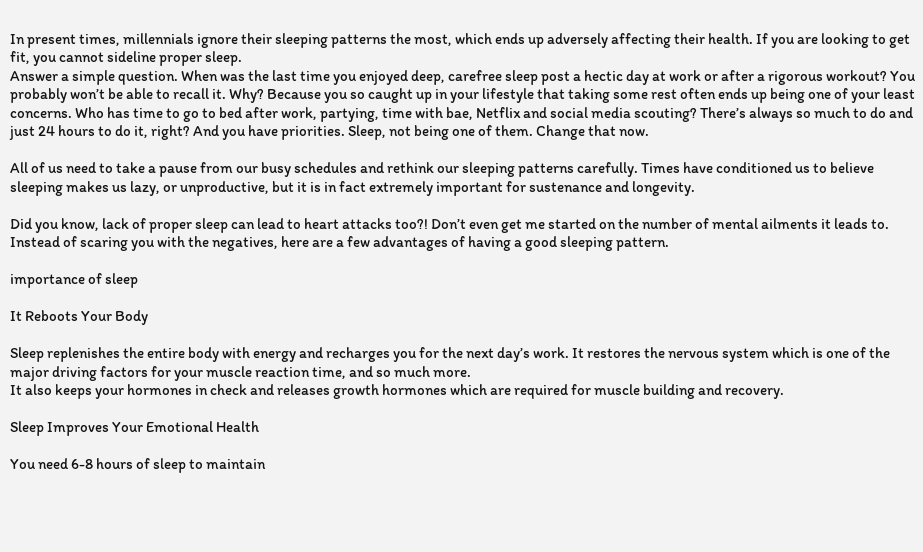In present times, millennials ignore their sleeping patterns the most, which ends up adversely affecting their health. If you are looking to get fit, you cannot sideline proper sleep.
Answer a simple question. When was the last time you enjoyed deep, carefree sleep post a hectic day at work or after a rigorous workout? You probably won’t be able to recall it. Why? Because you so caught up in your lifestyle that taking some rest often ends up being one of your least concerns. Who has time to go to bed after work, partying, time with bae, Netflix and social media scouting? There’s always so much to do and just 24 hours to do it, right? And you have priorities. Sleep, not being one of them. Change that now.

All of us need to take a pause from our busy schedules and rethink our sleeping patterns carefully. Times have conditioned us to believe sleeping makes us lazy, or unproductive, but it is in fact extremely important for sustenance and longevity.

Did you know, lack of proper sleep can lead to heart attacks too?! Don’t even get me started on the number of mental ailments it leads to. Instead of scaring you with the negatives, here are a few advantages of having a good sleeping pattern.

importance of sleep

It Reboots Your Body

Sleep replenishes the entire body with energy and recharges you for the next day’s work. It restores the nervous system which is one of the major driving factors for your muscle reaction time, and so much more.
It also keeps your hormones in check and releases growth hormones which are required for muscle building and recovery.

Sleep Improves Your Emotional Health

You need 6-8 hours of sleep to maintain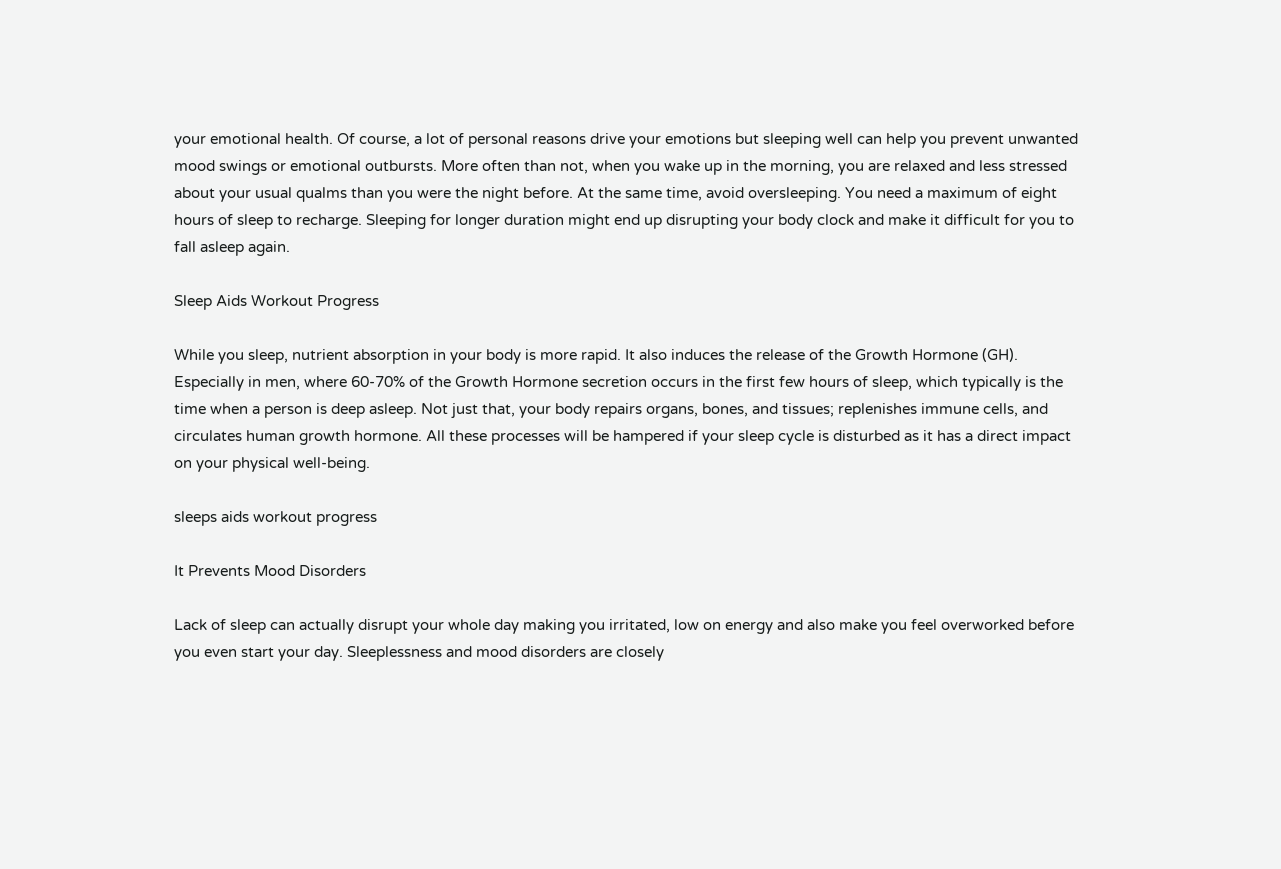your emotional health. Of course, a lot of personal reasons drive your emotions but sleeping well can help you prevent unwanted mood swings or emotional outbursts. More often than not, when you wake up in the morning, you are relaxed and less stressed about your usual qualms than you were the night before. At the same time, avoid oversleeping. You need a maximum of eight hours of sleep to recharge. Sleeping for longer duration might end up disrupting your body clock and make it difficult for you to fall asleep again.

Sleep Aids Workout Progress

While you sleep, nutrient absorption in your body is more rapid. It also induces the release of the Growth Hormone (GH). Especially in men, where 60-70% of the Growth Hormone secretion occurs in the first few hours of sleep, which typically is the time when a person is deep asleep. Not just that, your body repairs organs, bones, and tissues; replenishes immune cells, and circulates human growth hormone. All these processes will be hampered if your sleep cycle is disturbed as it has a direct impact on your physical well-being.

sleeps aids workout progress

It Prevents Mood Disorders

Lack of sleep can actually disrupt your whole day making you irritated, low on energy and also make you feel overworked before you even start your day. Sleeplessness and mood disorders are closely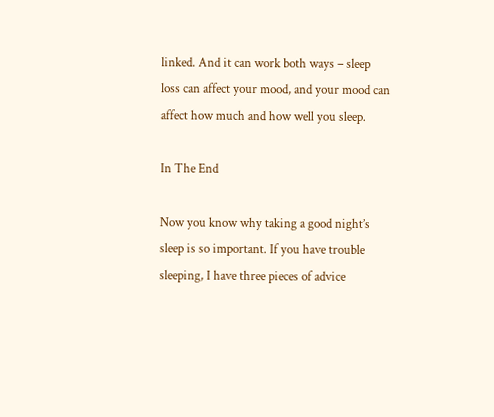linked. And it can work both ways – sleep loss can affect your mood, and your mood can affect how much and how well you sleep.

In The End

Now you know why taking a good night’s sleep is so important. If you have trouble sleeping, I have three pieces of advice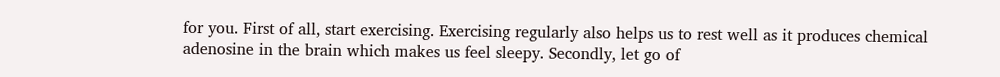for you. First of all, start exercising. Exercising regularly also helps us to rest well as it produces chemical adenosine in the brain which makes us feel sleepy. Secondly, let go of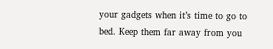your gadgets when it’s time to go to bed. Keep them far away from you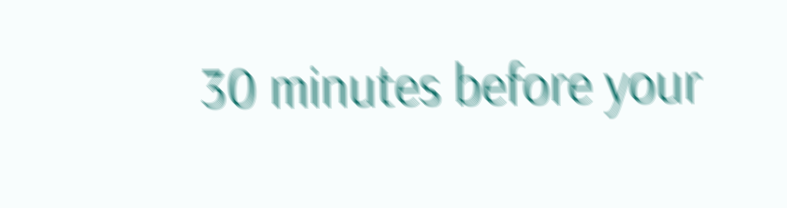30 minutes before your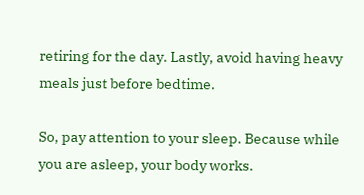retiring for the day. Lastly, avoid having heavy meals just before bedtime.

So, pay attention to your sleep. Because while you are asleep, your body works.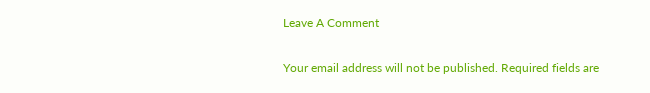Leave A Comment

Your email address will not be published. Required fields are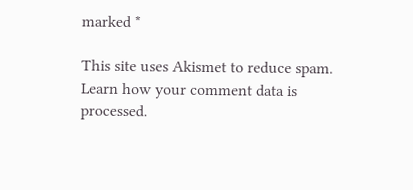marked *

This site uses Akismet to reduce spam. Learn how your comment data is processed.